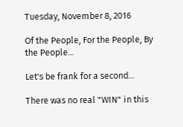Tuesday, November 8, 2016

Of the People, For the People, By the People...

Let's be frank for a second...

There was no real "WIN" in this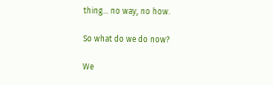thing... no way, no how.

So what do we do now?

We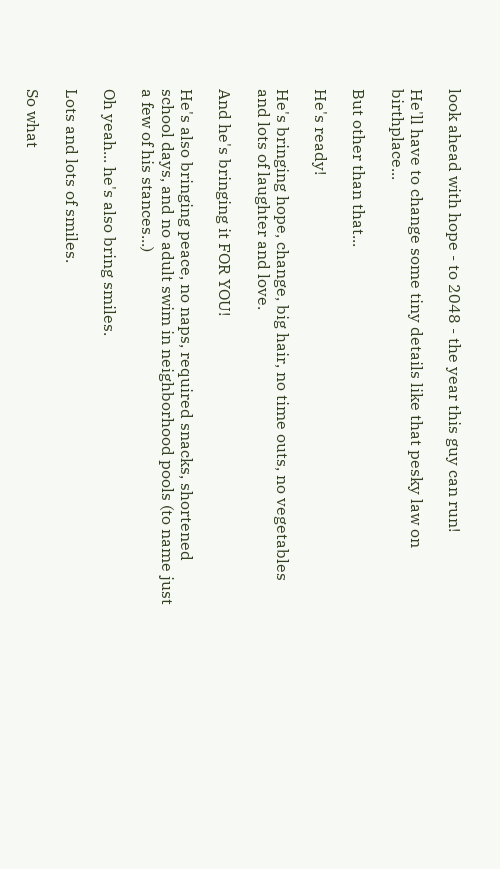look ahead with hope - to 2048 - the year this guy can run!

He'll have to change some tiny details like that pesky law on birthplace...

But other than that...

He's ready!

He's bringing hope, change, big hair, no time outs, no vegetables and lots of laughter and love.

And he's bringing it FOR YOU!

He's also bringing peace, no naps, required snacks, shortened school days, and no adult swim in neighborhood pools (to name just a few of his stances...)

Oh yeah... he's also bring smiles.

Lots and lots of smiles.

So what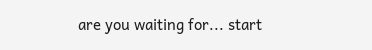are you waiting for... start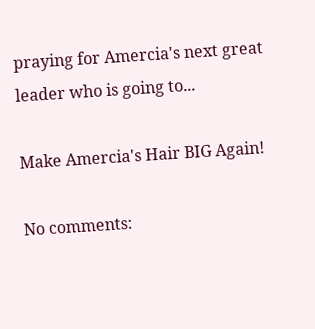praying for Amercia's next great leader who is going to...

Make Amercia's Hair BIG Again!

No comments: